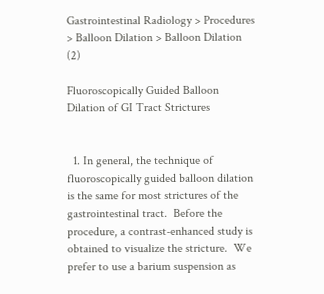Gastrointestinal Radiology > Procedures > Balloon Dilation > Balloon Dilation (2)

Fluoroscopically Guided Balloon Dilation of GI Tract Strictures


  1. In general, the technique of fluoroscopically guided balloon dilation is the same for most strictures of the gastrointestinal tract.  Before the procedure, a contrast-enhanced study is obtained to visualize the stricture.  We prefer to use a barium suspension as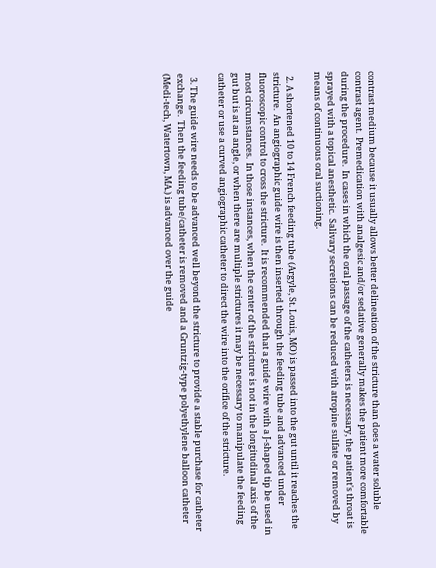contrast medium because it usually allows better delineation of the stricture than does a water soluble contrast agent.  Premedication with analgesic and/or sedative generally makes the patient more comfortable during the procedure.  In cases in which the oral passage of the catheters is necessary, the patient's throat is sprayed with a topical anesthetic.  Salivary secretions can be reduced with atropine sulfate or removed by means of continuous oral suctioning.

  2. A shortened 10 to 14 French feeding tube (Argyle, St. Louis, MO) is passed into the gut until it reaches the stricture.  An angiographic guide wire is then inserted through the feeding tube and advanced under fluoroscopic control to cross the stricture.  It is recommended that a guide wire with a J-shaped tip be used in most circumstances.  In those instances, when the center of the stricture is not in the longitudinal axis of the gut but is at an angle, or when there are multiple strictures it may be necessary to manipulate the feeding catheter or use a curved angiographic catheter to direct the wire into the orifice of the stricture.

  3. The guide wire needs to be advanced well beyond the stricture to provide a stable purchase for catheter exchange.  Then the feeding tube/catheter is removed and a Gruntzig-type polyethylene balloon catheter (Medi-tech, Watertown, MA.) is advanced over the guide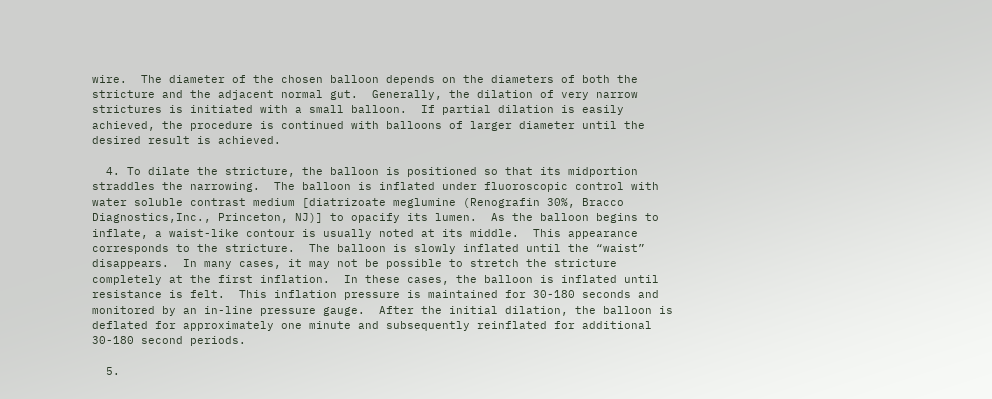wire.  The diameter of the chosen balloon depends on the diameters of both the stricture and the adjacent normal gut.  Generally, the dilation of very narrow strictures is initiated with a small balloon.  If partial dilation is easily achieved, the procedure is continued with balloons of larger diameter until the desired result is achieved.

  4. To dilate the stricture, the balloon is positioned so that its midportion straddles the narrowing.  The balloon is inflated under fluoroscopic control with water soluble contrast medium [diatrizoate meglumine (Renografin 30%, Bracco Diagnostics,Inc., Princeton, NJ)] to opacify its lumen.  As the balloon begins to inflate, a waist-like contour is usually noted at its middle.  This appearance corresponds to the stricture.  The balloon is slowly inflated until the “waist” disappears.  In many cases, it may not be possible to stretch the stricture completely at the first inflation.  In these cases, the balloon is inflated until resistance is felt.  This inflation pressure is maintained for 30-180 seconds and monitored by an in-line pressure gauge.  After the initial dilation, the balloon is deflated for approximately one minute and subsequently reinflated for additional 30-180 second periods.

  5.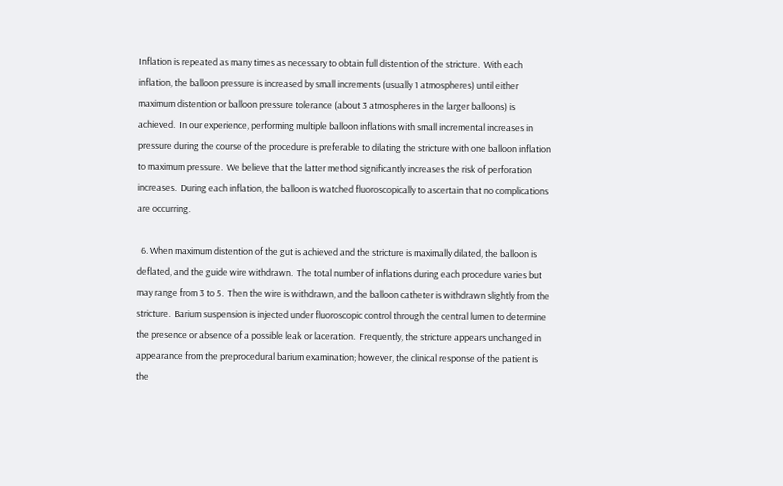Inflation is repeated as many times as necessary to obtain full distention of the stricture.  With each inflation, the balloon pressure is increased by small increments (usually 1 atmospheres) until either maximum distention or balloon pressure tolerance (about 3 atmospheres in the larger balloons) is achieved.  In our experience, performing multiple balloon inflations with small incremental increases in pressure during the course of the procedure is preferable to dilating the stricture with one balloon inflation to maximum pressure.  We believe that the latter method significantly increases the risk of perforation increases.  During each inflation, the balloon is watched fluoroscopically to ascertain that no complications are occurring.

  6. When maximum distention of the gut is achieved and the stricture is maximally dilated, the balloon is deflated, and the guide wire withdrawn.  The total number of inflations during each procedure varies but may range from 3 to 5.  Then the wire is withdrawn, and the balloon catheter is withdrawn slightly from the stricture.  Barium suspension is injected under fluoroscopic control through the central lumen to determine the presence or absence of a possible leak or laceration.  Frequently, the stricture appears unchanged in appearance from the preprocedural barium examination; however, the clinical response of the patient is the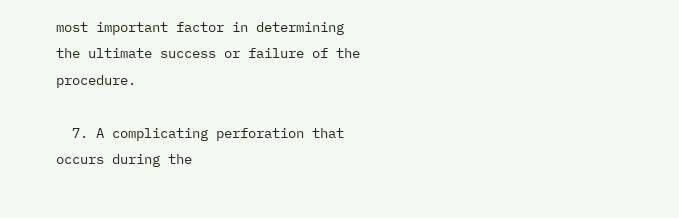most important factor in determining the ultimate success or failure of the procedure.

  7. A complicating perforation that occurs during the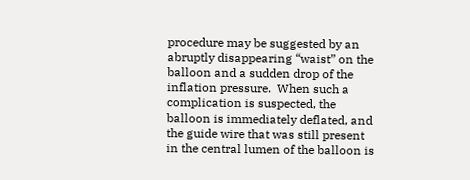procedure may be suggested by an abruptly disappearing “waist” on the balloon and a sudden drop of the inflation pressure.  When such a complication is suspected, the balloon is immediately deflated, and the guide wire that was still present in the central lumen of the balloon is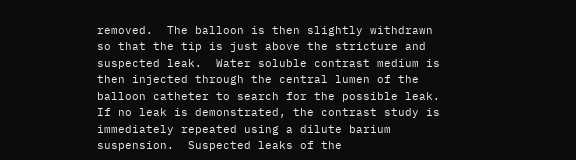removed.  The balloon is then slightly withdrawn so that the tip is just above the stricture and suspected leak.  Water soluble contrast medium is then injected through the central lumen of the balloon catheter to search for the possible leak.  If no leak is demonstrated, the contrast study is immediately repeated using a dilute barium suspension.  Suspected leaks of the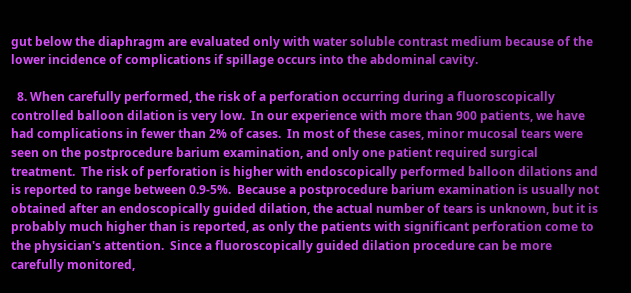gut below the diaphragm are evaluated only with water soluble contrast medium because of the lower incidence of complications if spillage occurs into the abdominal cavity.

  8. When carefully performed, the risk of a perforation occurring during a fluoroscopically controlled balloon dilation is very low.  In our experience with more than 900 patients, we have had complications in fewer than 2% of cases.  In most of these cases, minor mucosal tears were seen on the postprocedure barium examination, and only one patient required surgical treatment.  The risk of perforation is higher with endoscopically performed balloon dilations and is reported to range between 0.9-5%.  Because a postprocedure barium examination is usually not obtained after an endoscopically guided dilation, the actual number of tears is unknown, but it is probably much higher than is reported, as only the patients with significant perforation come to the physician's attention.  Since a fluoroscopically guided dilation procedure can be more carefully monitored,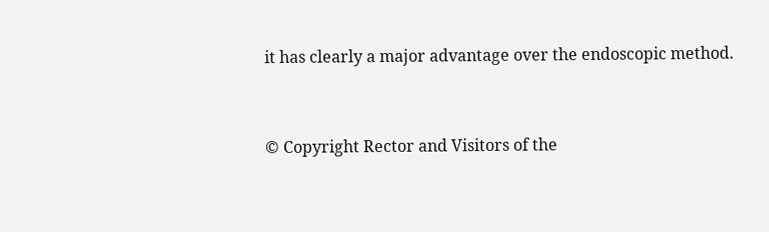it has clearly a major advantage over the endoscopic method.


© Copyright Rector and Visitors of the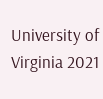University of Virginia 2021